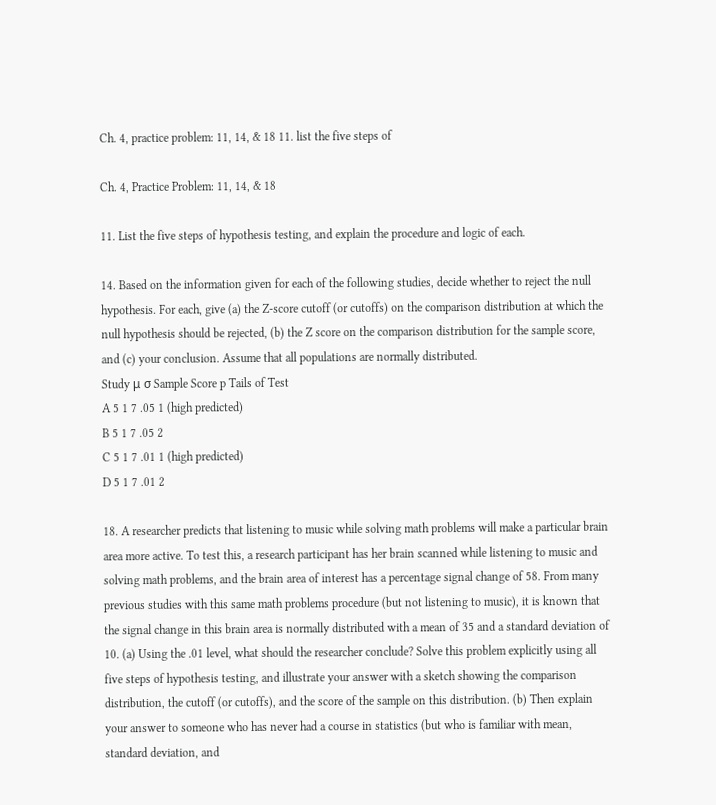Ch. 4, practice problem: 11, 14, & 18 11. list the five steps of

Ch. 4, Practice Problem: 11, 14, & 18

11. List the five steps of hypothesis testing, and explain the procedure and logic of each.

14. Based on the information given for each of the following studies, decide whether to reject the null hypothesis. For each, give (a) the Z-score cutoff (or cutoffs) on the comparison distribution at which the null hypothesis should be rejected, (b) the Z score on the comparison distribution for the sample score, and (c) your conclusion. Assume that all populations are normally distributed.
Study μ σ Sample Score p Tails of Test
A 5 1 7 .05 1 (high predicted)
B 5 1 7 .05 2
C 5 1 7 .01 1 (high predicted)
D 5 1 7 .01 2

18. A researcher predicts that listening to music while solving math problems will make a particular brain area more active. To test this, a research participant has her brain scanned while listening to music and solving math problems, and the brain area of interest has a percentage signal change of 58. From many previous studies with this same math problems procedure (but not listening to music), it is known that the signal change in this brain area is normally distributed with a mean of 35 and a standard deviation of 10. (a) Using the .01 level, what should the researcher conclude? Solve this problem explicitly using all five steps of hypothesis testing, and illustrate your answer with a sketch showing the comparison distribution, the cutoff (or cutoffs), and the score of the sample on this distribution. (b) Then explain your answer to someone who has never had a course in statistics (but who is familiar with mean, standard deviation, and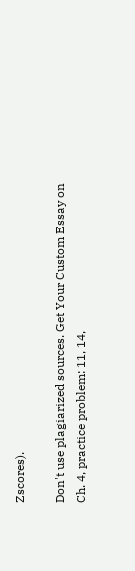Zscores).

Don't use plagiarized sources. Get Your Custom Essay on
Ch. 4, practice problem: 11, 14,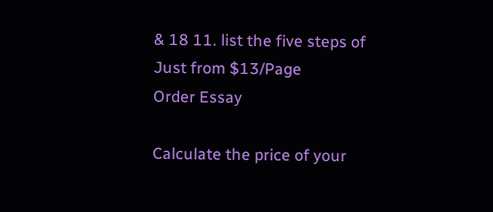& 18 11. list the five steps of
Just from $13/Page
Order Essay

Calculate the price of your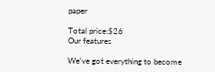paper

Total price:$26
Our features

We've got everything to become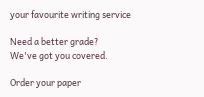your favourite writing service

Need a better grade?
We've got you covered.

Order your paper